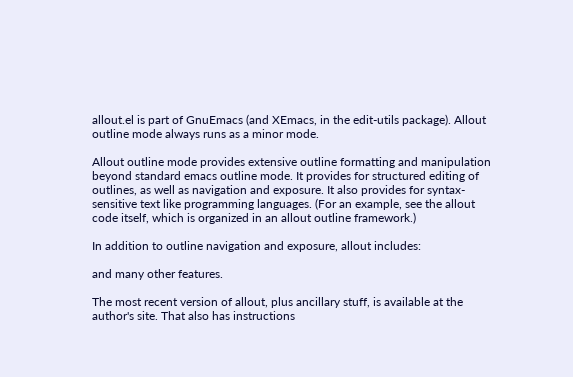allout.el is part of GnuEmacs (and XEmacs, in the edit-utils package). Allout outline mode always runs as a minor mode.

Allout outline mode provides extensive outline formatting and manipulation beyond standard emacs outline mode. It provides for structured editing of outlines, as well as navigation and exposure. It also provides for syntax-sensitive text like programming languages. (For an example, see the allout code itself, which is organized in an allout outline framework.)

In addition to outline navigation and exposure, allout includes:

and many other features.

The most recent version of allout, plus ancillary stuff, is available at the author's site. That also has instructions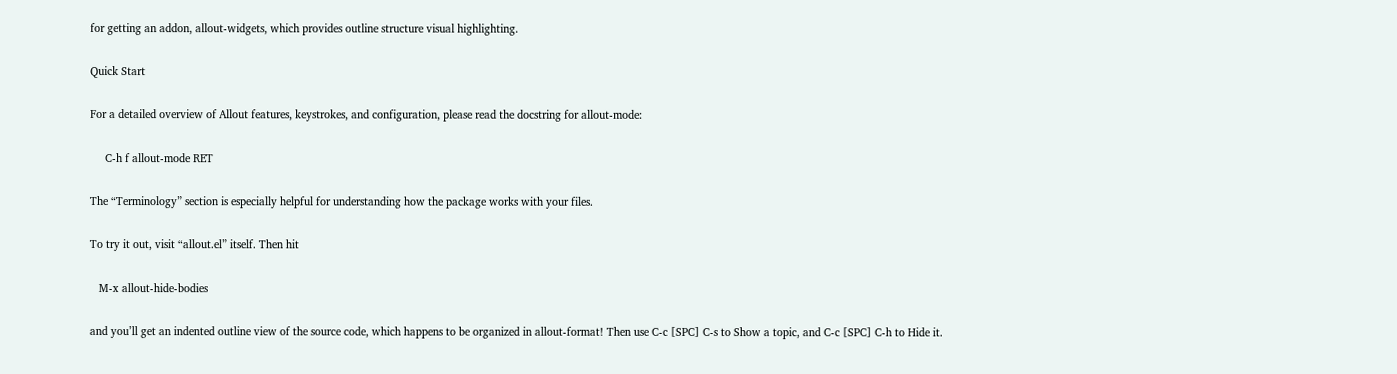for getting an addon, allout-widgets, which provides outline structure visual highlighting.

Quick Start

For a detailed overview of Allout features, keystrokes, and configuration, please read the docstring for allout-mode:

     C-h f allout-mode RET

The “Terminology” section is especially helpful for understanding how the package works with your files.

To try it out, visit “allout.el” itself. Then hit

   M-x allout-hide-bodies

and you’ll get an indented outline view of the source code, which happens to be organized in allout-format! Then use C-c [SPC] C-s to Show a topic, and C-c [SPC] C-h to Hide it.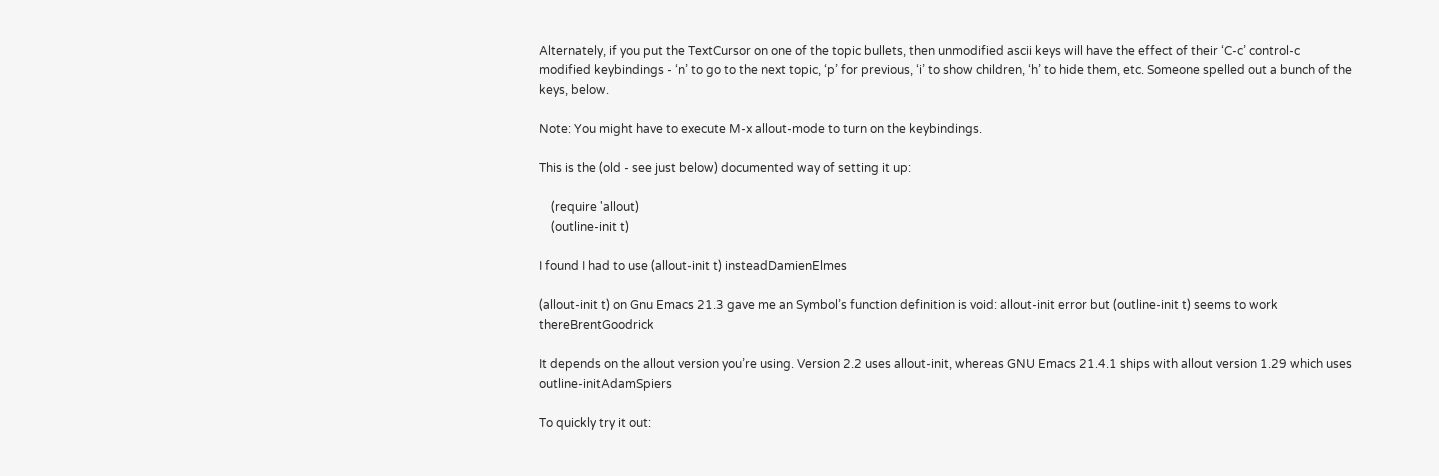Alternately, if you put the TextCursor on one of the topic bullets, then unmodified ascii keys will have the effect of their ‘C-c’ control-c modified keybindings - ‘n’ to go to the next topic, ‘p’ for previous, ‘i’ to show children, ‘h’ to hide them, etc. Someone spelled out a bunch of the keys, below.

Note: You might have to execute M-x allout-mode to turn on the keybindings.

This is the (old - see just below) documented way of setting it up:

    (require 'allout)
    (outline-init t)

I found I had to use (allout-init t) insteadDamienElmes

(allout-init t) on Gnu Emacs 21.3 gave me an Symbol’s function definition is void: allout-init error but (outline-init t) seems to work thereBrentGoodrick

It depends on the allout version you’re using. Version 2.2 uses allout-init, whereas GNU Emacs 21.4.1 ships with allout version 1.29 which uses outline-initAdamSpiers

To quickly try it out: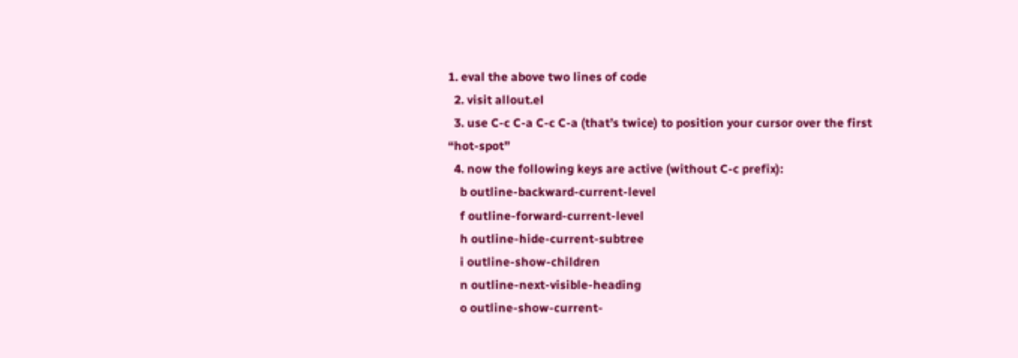1. eval the above two lines of code
  2. visit allout.el
  3. use C-c C-a C-c C-a (that’s twice) to position your cursor over the first “hot-spot”
  4. now the following keys are active (without C-c prefix):
    b outline-backward-current-level
    f outline-forward-current-level
    h outline-hide-current-subtree
    i outline-show-children
    n outline-next-visible-heading
    o outline-show-current-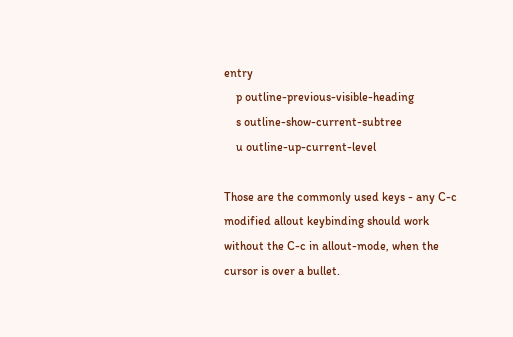entry
    p outline-previous-visible-heading
    s outline-show-current-subtree
    u outline-up-current-level

Those are the commonly used keys - any C-c modified allout keybinding should work without the C-c in allout-mode, when the cursor is over a bullet.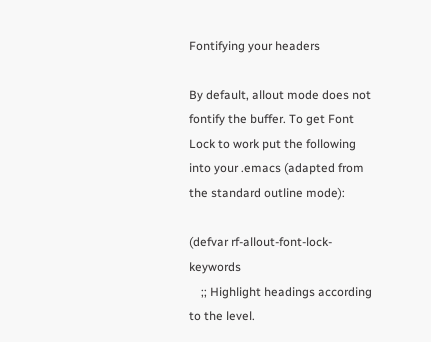Fontifying your headers

By default, allout mode does not fontify the buffer. To get Font Lock to work put the following into your .emacs (adapted from the standard outline mode):

(defvar rf-allout-font-lock-keywords
    ;; Highlight headings according to the level.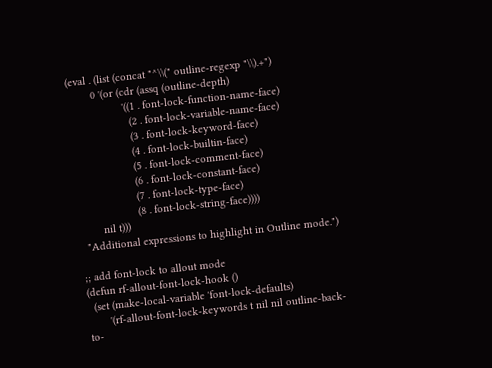(eval . (list (concat "^\\(" outline-regexp "\\).+")
        0 '(or (cdr (assq (outline-depth)
                  '((1 . font-lock-function-name-face)
                    (2 . font-lock-variable-name-face)
                    (3 . font-lock-keyword-face)
                    (4 . font-lock-builtin-face)
                    (5 . font-lock-comment-face)
                    (6 . font-lock-constant-face)
                    (7 . font-lock-type-face)
                    (8 . font-lock-string-face))))
        nil t)))
  "Additional expressions to highlight in Outline mode.")

;; add font-lock to allout mode
(defun rf-allout-font-lock-hook ()
  (set (make-local-variable 'font-lock-defaults)
       '(rf-allout-font-lock-keywords t nil nil outline-back-to-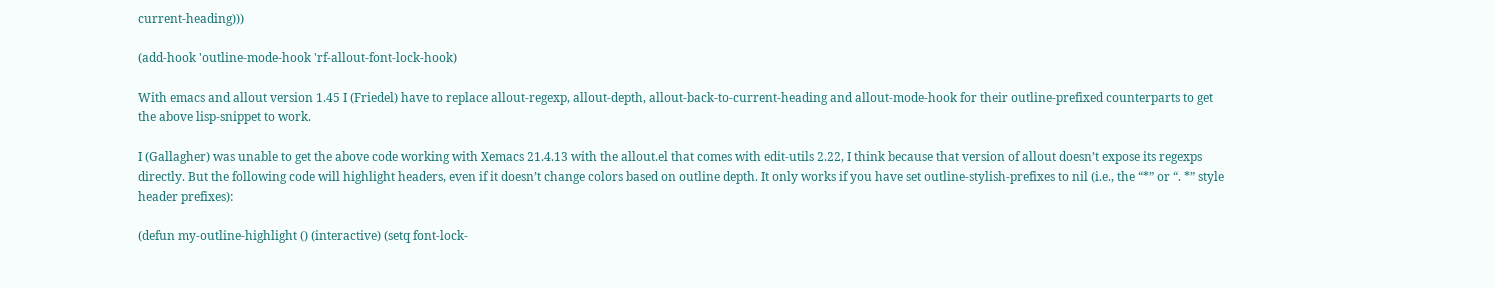current-heading)))

(add-hook 'outline-mode-hook 'rf-allout-font-lock-hook)

With emacs and allout version 1.45 I (Friedel) have to replace allout-regexp, allout-depth, allout-back-to-current-heading and allout-mode-hook for their outline-prefixed counterparts to get the above lisp-snippet to work.

I (Gallagher) was unable to get the above code working with Xemacs 21.4.13 with the allout.el that comes with edit-utils 2.22, I think because that version of allout doesn’t expose its regexps directly. But the following code will highlight headers, even if it doesn’t change colors based on outline depth. It only works if you have set outline-stylish-prefixes to nil (i.e., the “*” or “. *” style header prefixes):

(defun my-outline-highlight () (interactive) (setq font-lock-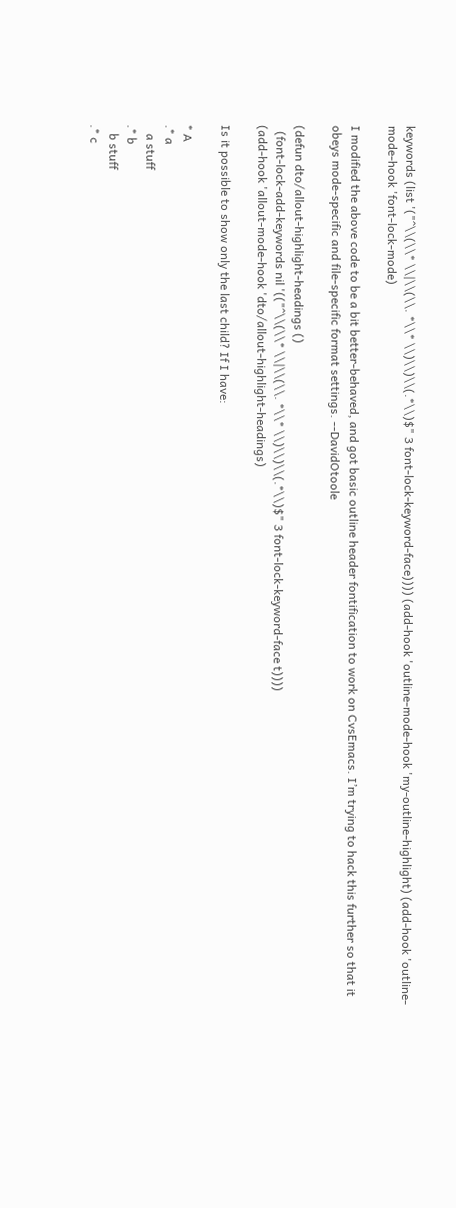keywords (list '("^\\(\\* \\|\\(\\. *\\* \\)\\)\\(.*\\)$" 3 font-lock-keyword-face)))) (add-hook 'outline-mode-hook 'my-outline-highlight) (add-hook 'outline-mode-hook 'font-lock-mode)

I modified the above code to be a bit better-behaved, and got basic outline header fontification to work on CvsEmacs. I’m trying to hack this further so that it obeys mode-specific and file-specific format settings. --DavidOtoole

(defun dto/allout-highlight-headings ()
  (font-lock-add-keywords nil '(("^\\(\\* \\|\\(\\. *\\* \\)\\)\\(.*\\)$" 3 font-lock-keyword-face t))))
(add-hook 'allout-mode-hook 'dto/allout-highlight-headings)

Is it possible to show only the last child? If I have:

* A
.* a
   a stuff
.* b
   b stuff
.* c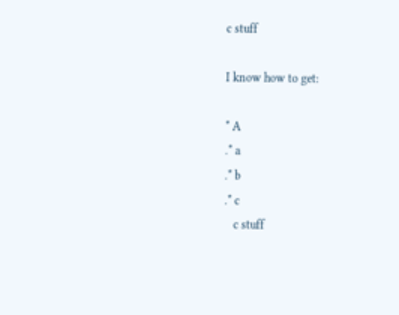c stuff

I know how to get:

* A
.* a
.* b
.* c
   c stuff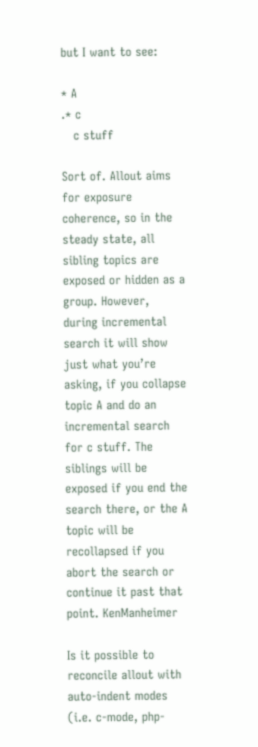but I want to see:

* A
.* c
   c stuff

Sort of. Allout aims for exposure coherence, so in the steady state, all sibling topics are exposed or hidden as a group. However, during incremental search it will show just what you’re asking, if you collapse topic A and do an incremental search for c stuff. The siblings will be exposed if you end the search there, or the A topic will be recollapsed if you abort the search or continue it past that point. KenManheimer

Is it possible to reconcile allout with auto-indent modes (i.e. c-mode, php-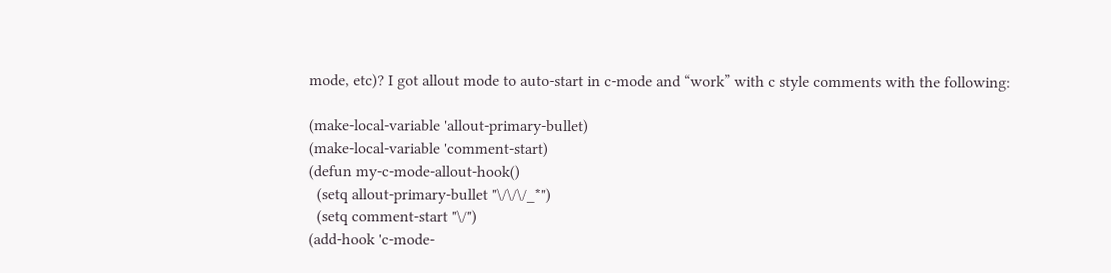mode, etc)? I got allout mode to auto-start in c-mode and “work” with c style comments with the following:

(make-local-variable 'allout-primary-bullet)
(make-local-variable 'comment-start)
(defun my-c-mode-allout-hook()
  (setq allout-primary-bullet "\/\/\/_*")
  (setq comment-start "\/")
(add-hook 'c-mode-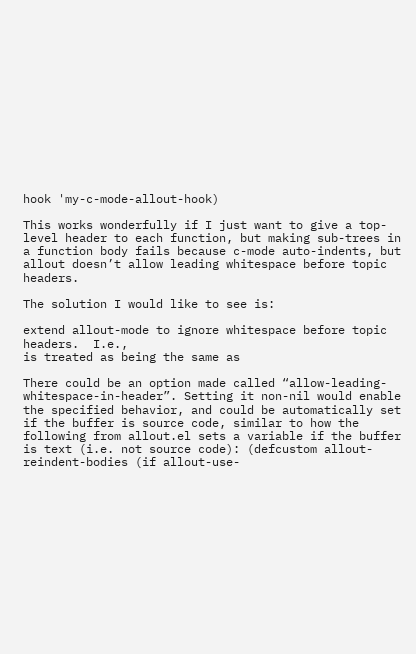hook 'my-c-mode-allout-hook)

This works wonderfully if I just want to give a top-level header to each function, but making sub-trees in a function body fails because c-mode auto-indents, but allout doesn’t allow leading whitespace before topic headers.

The solution I would like to see is:

extend allout-mode to ignore whitespace before topic headers.  I.e.,
is treated as being the same as

There could be an option made called “allow-leading-whitespace-in-header”. Setting it non-nil would enable the specified behavior, and could be automatically set if the buffer is source code, similar to how the following from allout.el sets a variable if the buffer is text (i.e. not source code): (defcustom allout-reindent-bodies (if allout-use-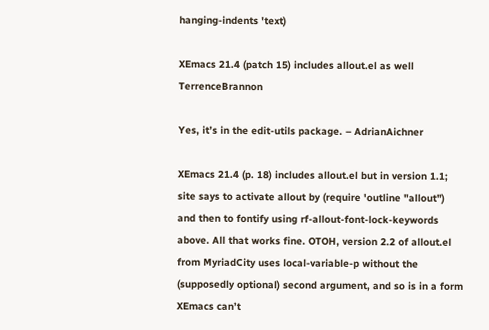hanging-indents 'text)

XEmacs 21.4 (patch 15) includes allout.el as well TerrenceBrannon

Yes, it’s in the edit-utils package. – AdrianAichner

XEmacs 21.4 (p. 18) includes allout.el but in version 1.1; site says to activate allout by (require 'outline "allout") and then to fontify using rf-allout-font-lock-keywords above. All that works fine. OTOH, version 2.2 of allout.el from MyriadCity uses local-variable-p without the (supposedly optional) second argument, and so is in a form XEmacs can’t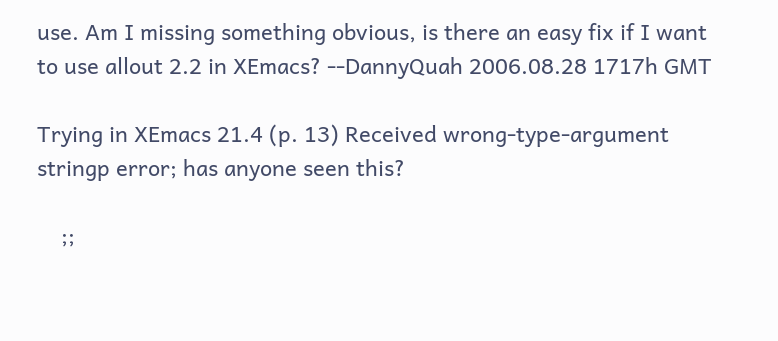use. Am I missing something obvious, is there an easy fix if I want to use allout 2.2 in XEmacs? --DannyQuah 2006.08.28 1717h GMT

Trying in XEmacs 21.4 (p. 13) Received wrong-type-argument stringp error; has anyone seen this?

    ;;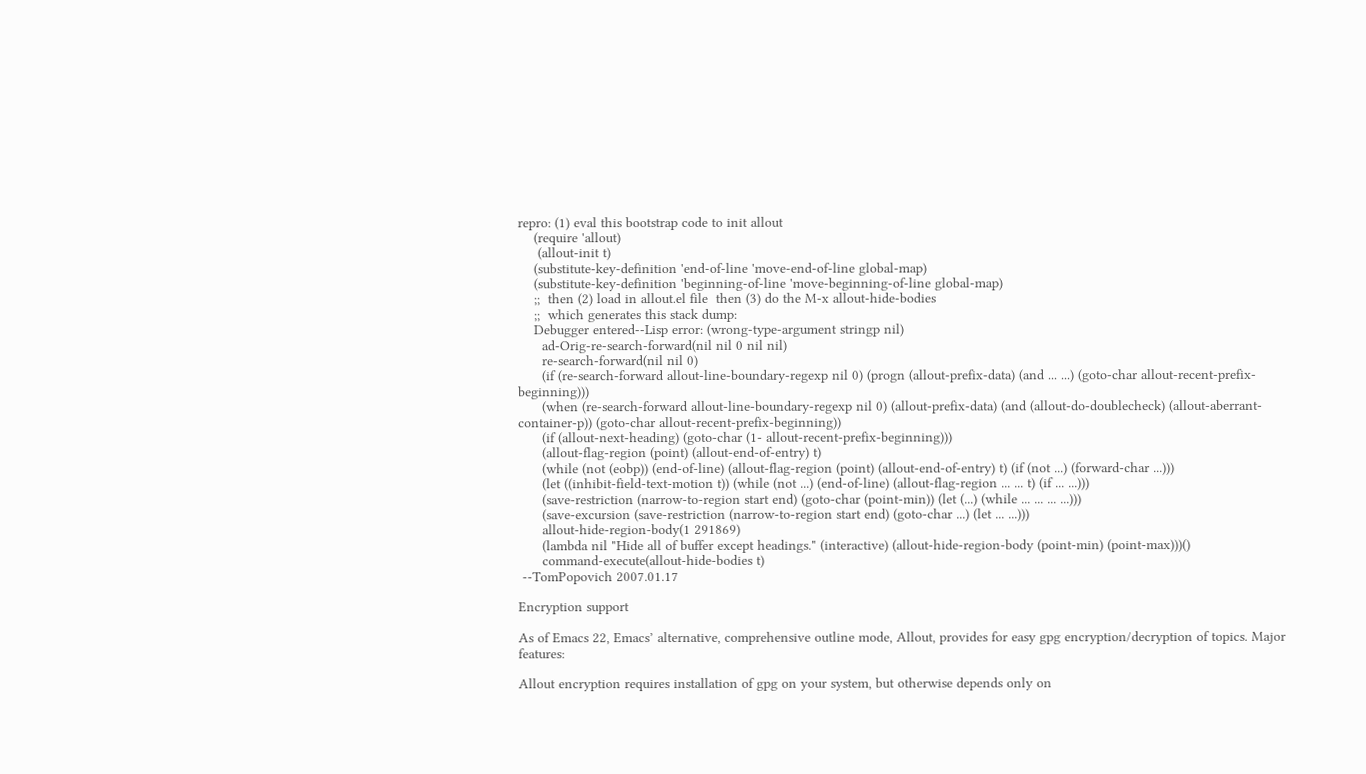repro: (1) eval this bootstrap code to init allout
    (require 'allout)
     (allout-init t)
    (substitute-key-definition 'end-of-line 'move-end-of-line global-map)
    (substitute-key-definition 'beginning-of-line 'move-beginning-of-line global-map)
    ;;  then (2) load in allout.el file  then (3) do the M-x allout-hide-bodies
    ;;  which generates this stack dump:
    Debugger entered--Lisp error: (wrong-type-argument stringp nil)
      ad-Orig-re-search-forward(nil nil 0 nil nil)
      re-search-forward(nil nil 0)
      (if (re-search-forward allout-line-boundary-regexp nil 0) (progn (allout-prefix-data) (and ... ...) (goto-char allout-recent-prefix-beginning)))
      (when (re-search-forward allout-line-boundary-regexp nil 0) (allout-prefix-data) (and (allout-do-doublecheck) (allout-aberrant-container-p)) (goto-char allout-recent-prefix-beginning))
      (if (allout-next-heading) (goto-char (1- allout-recent-prefix-beginning)))
      (allout-flag-region (point) (allout-end-of-entry) t)
      (while (not (eobp)) (end-of-line) (allout-flag-region (point) (allout-end-of-entry) t) (if (not ...) (forward-char ...)))
      (let ((inhibit-field-text-motion t)) (while (not ...) (end-of-line) (allout-flag-region ... ... t) (if ... ...)))
      (save-restriction (narrow-to-region start end) (goto-char (point-min)) (let (...) (while ... ... ... ...)))
      (save-excursion (save-restriction (narrow-to-region start end) (goto-char ...) (let ... ...)))
      allout-hide-region-body(1 291869)
      (lambda nil "Hide all of buffer except headings." (interactive) (allout-hide-region-body (point-min) (point-max)))()
      command-execute(allout-hide-bodies t)
 --TomPopovich 2007.01.17

Encryption support

As of Emacs 22, Emacs’ alternative, comprehensive outline mode, Allout, provides for easy gpg encryption/decryption of topics. Major features:

Allout encryption requires installation of gpg on your system, but otherwise depends only on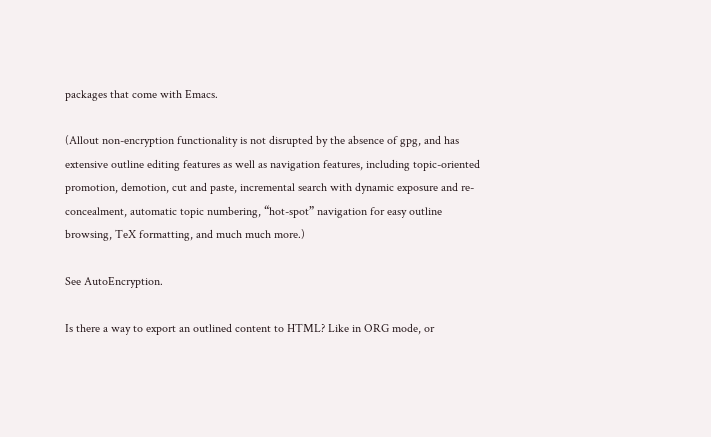packages that come with Emacs.

(Allout non-encryption functionality is not disrupted by the absence of gpg, and has extensive outline editing features as well as navigation features, including topic-oriented promotion, demotion, cut and paste, incremental search with dynamic exposure and re-concealment, automatic topic numbering, “hot-spot” navigation for easy outline browsing, TeX formatting, and much much more.)

See AutoEncryption.

Is there a way to export an outlined content to HTML? Like in ORG mode, or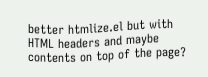better htmlize.el but with HTML headers and maybe contents on top of the page?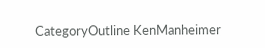CategoryOutline KenManheimer